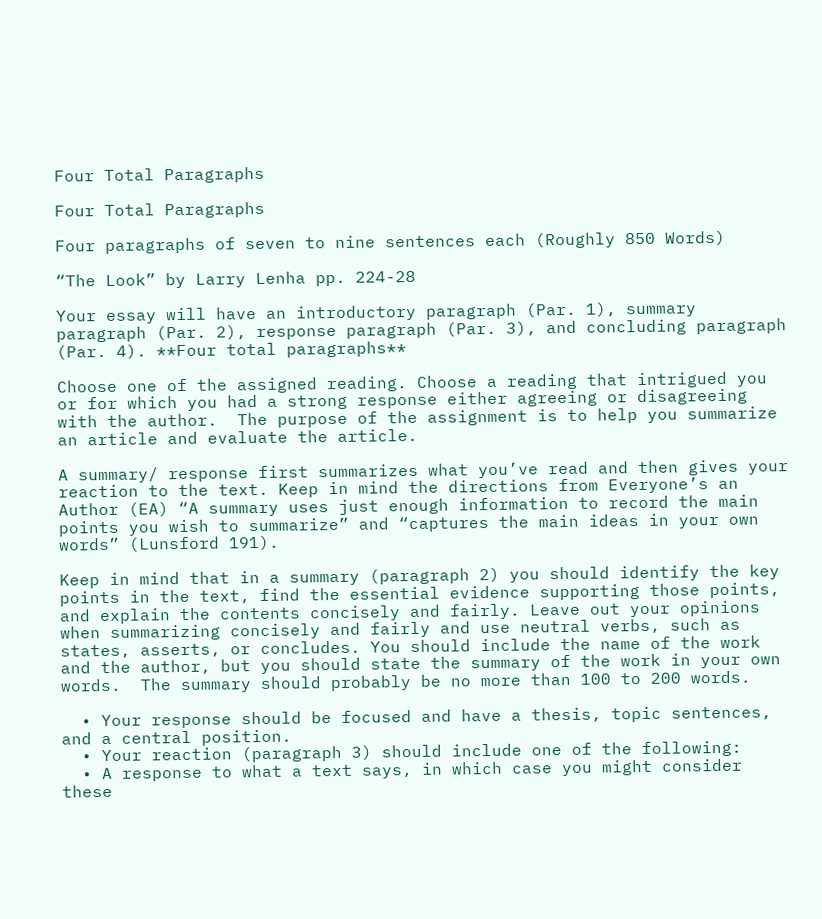Four Total Paragraphs

Four Total Paragraphs

Four paragraphs of seven to nine sentences each (Roughly 850 Words)

“The Look” by Larry Lenha pp. 224-28

Your essay will have an introductory paragraph (Par. 1), summary paragraph (Par. 2), response paragraph (Par. 3), and concluding paragraph (Par. 4). **Four total paragraphs**

Choose one of the assigned reading. Choose a reading that intrigued you or for which you had a strong response either agreeing or disagreeing with the author.  The purpose of the assignment is to help you summarize an article and evaluate the article.

A summary/ response first summarizes what you’ve read and then gives your reaction to the text. Keep in mind the directions from Everyone’s an Author (EA) “A summary uses just enough information to record the main points you wish to summarize” and “captures the main ideas in your own words” (Lunsford 191).

Keep in mind that in a summary (paragraph 2) you should identify the key points in the text, find the essential evidence supporting those points, and explain the contents concisely and fairly. Leave out your opinions when summarizing concisely and fairly and use neutral verbs, such as states, asserts, or concludes. You should include the name of the work and the author, but you should state the summary of the work in your own words.  The summary should probably be no more than 100 to 200 words.

  • Your response should be focused and have a thesis, topic sentences, and a central position.
  • Your reaction (paragraph 3) should include one of the following:
  • A response to what a text says, in which case you might consider these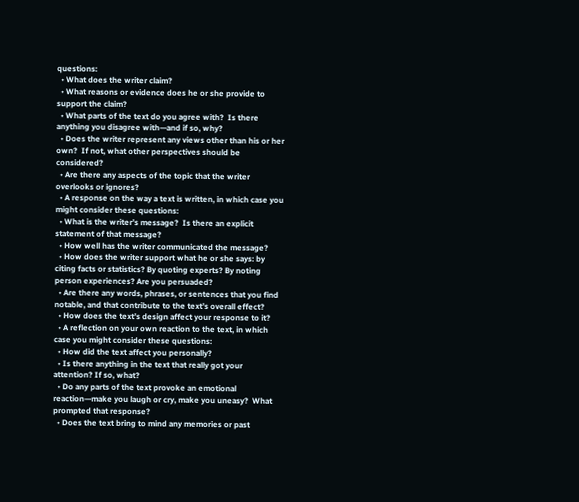questions:
  • What does the writer claim?
  • What reasons or evidence does he or she provide to support the claim?
  • What parts of the text do you agree with?  Is there anything you disagree with—and if so, why?
  • Does the writer represent any views other than his or her own?  If not, what other perspectives should be considered?
  • Are there any aspects of the topic that the writer overlooks or ignores?
  • A response on the way a text is written, in which case you might consider these questions:
  • What is the writer’s message?  Is there an explicit statement of that message?
  • How well has the writer communicated the message?
  • How does the writer support what he or she says: by citing facts or statistics? By quoting experts? By noting person experiences? Are you persuaded?
  • Are there any words, phrases, or sentences that you find notable, and that contribute to the text’s overall effect?
  • How does the text’s design affect your response to it?
  • A reflection on your own reaction to the text, in which case you might consider these questions:
  • How did the text affect you personally?
  • Is there anything in the text that really got your attention? If so, what?
  • Do any parts of the text provoke an emotional reaction—make you laugh or cry, make you uneasy?  What prompted that response?
  • Does the text bring to mind any memories or past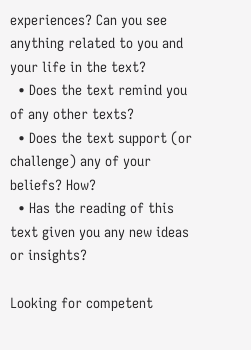experiences? Can you see anything related to you and your life in the text?
  • Does the text remind you of any other texts?
  • Does the text support (or challenge) any of your beliefs? How?
  • Has the reading of this text given you any new ideas or insights?

Looking for competent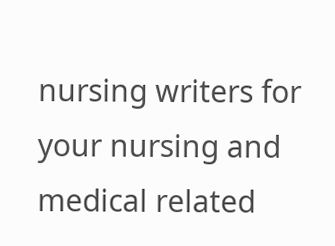nursing writers for your nursing and medical related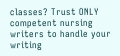classes? Trust ONLY competent nursing writers to handle your writing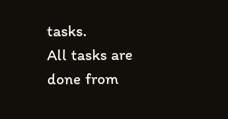tasks.
All tasks are done from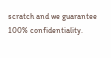scratch and we guarantee 100% confidentiality.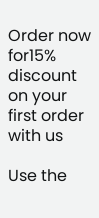Order now for15% discount on your first order with us

Use the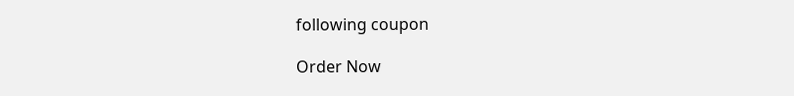following coupon

Order Now